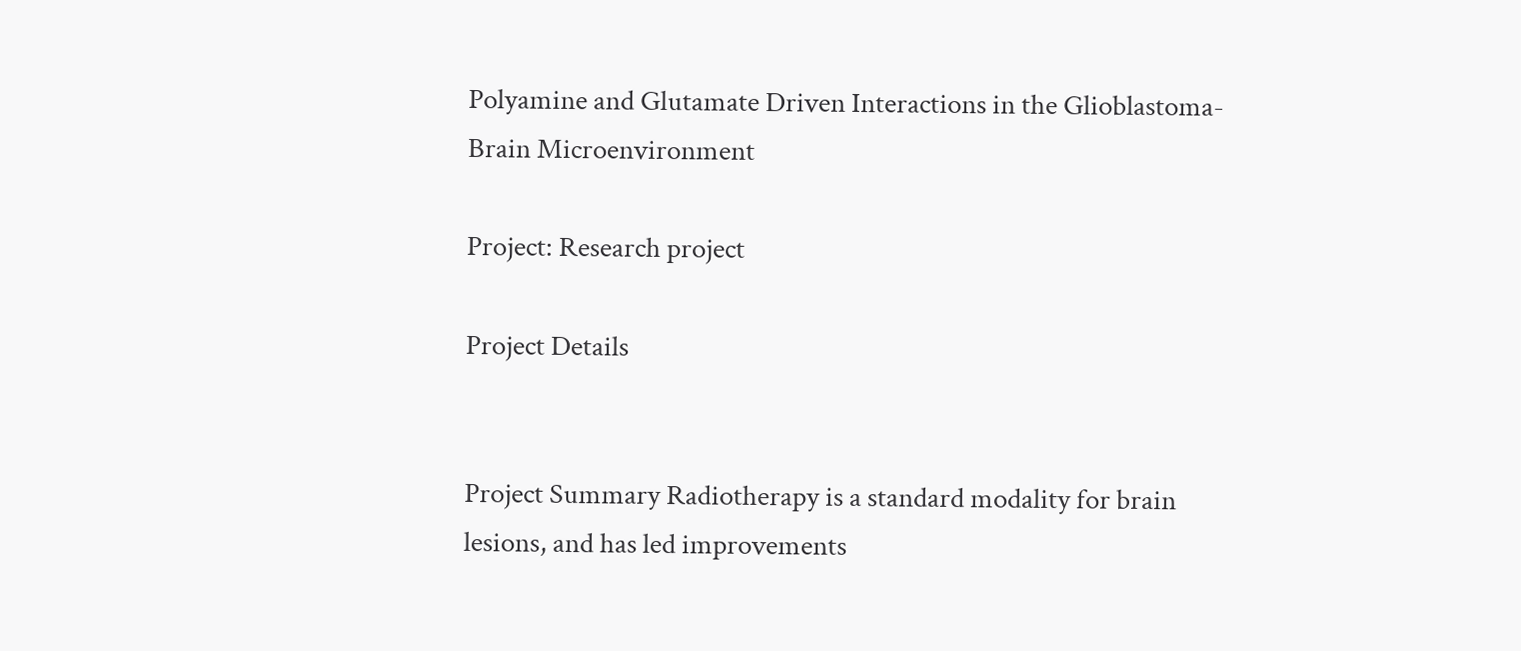Polyamine and Glutamate Driven Interactions in the Glioblastoma-Brain Microenvironment

Project: Research project

Project Details


Project Summary Radiotherapy is a standard modality for brain lesions, and has led improvements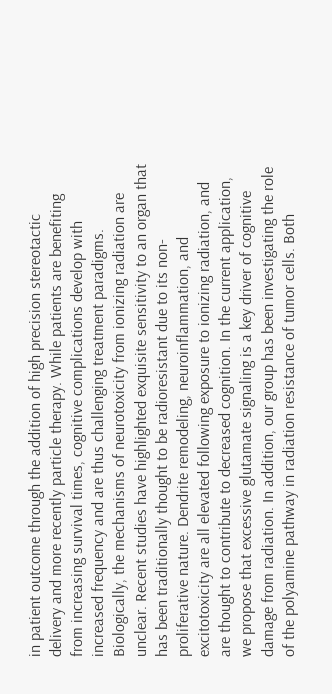in patient outcome through the addition of high precision stereotactic delivery and more recently particle therapy. While patients are benefiting from increasing survival times, cognitive complications develop with increased frequency and are thus challenging treatment paradigms. Biologically, the mechanisms of neurotoxicity from ionizing radiation are unclear. Recent studies have highlighted exquisite sensitivity to an organ that has been traditionally thought to be radioresistant due to its non-proliferative nature. Dendrite remodeling, neuroinflammation, and excitotoxicity are all elevated following exposure to ionizing radiation, and are thought to contribute to decreased cognition. In the current application, we propose that excessive glutamate signaling is a key driver of cognitive damage from radiation. In addition, our group has been investigating the role of the polyamine pathway in radiation resistance of tumor cells. Both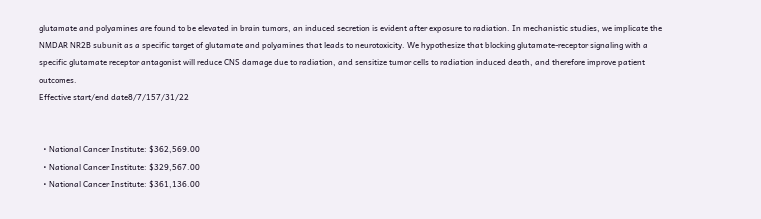glutamate and polyamines are found to be elevated in brain tumors, an induced secretion is evident after exposure to radiation. In mechanistic studies, we implicate the NMDAR NR2B subunit as a specific target of glutamate and polyamines that leads to neurotoxicity. We hypothesize that blocking glutamate-receptor signaling with a specific glutamate receptor antagonist will reduce CNS damage due to radiation, and sensitize tumor cells to radiation induced death, and therefore improve patient outcomes.
Effective start/end date8/7/157/31/22


  • National Cancer Institute: $362,569.00
  • National Cancer Institute: $329,567.00
  • National Cancer Institute: $361,136.00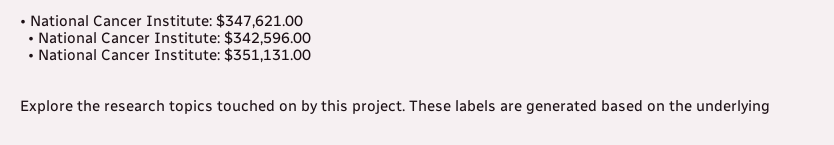• National Cancer Institute: $347,621.00
  • National Cancer Institute: $342,596.00
  • National Cancer Institute: $351,131.00


Explore the research topics touched on by this project. These labels are generated based on the underlying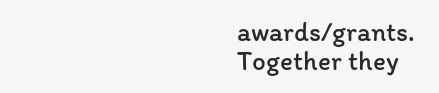awards/grants. Together they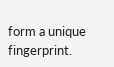form a unique fingerprint.